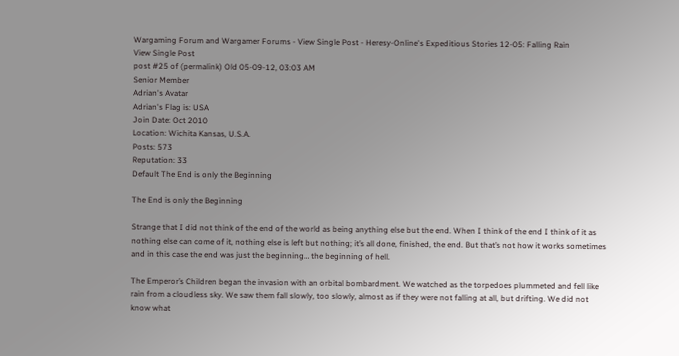Wargaming Forum and Wargamer Forums - View Single Post - Heresy-Online's Expeditious Stories 12-05: Falling Rain
View Single Post
post #25 of (permalink) Old 05-09-12, 03:03 AM
Senior Member
Adrian's Avatar
Adrian's Flag is: USA
Join Date: Oct 2010
Location: Wichita Kansas, U.S.A.
Posts: 573
Reputation: 33
Default The End is only the Beginning

The End is only the Beginning

Strange that I did not think of the end of the world as being anything else but the end. When I think of the end I think of it as nothing else can come of it, nothing else is left but nothing; it’s all done, finished, the end. But that’s not how it works sometimes and in this case the end was just the beginning… the beginning of hell.

The Emperor’s Children began the invasion with an orbital bombardment. We watched as the torpedoes plummeted and fell like rain from a cloudless sky. We saw them fall slowly, too slowly, almost as if they were not falling at all, but drifting. We did not know what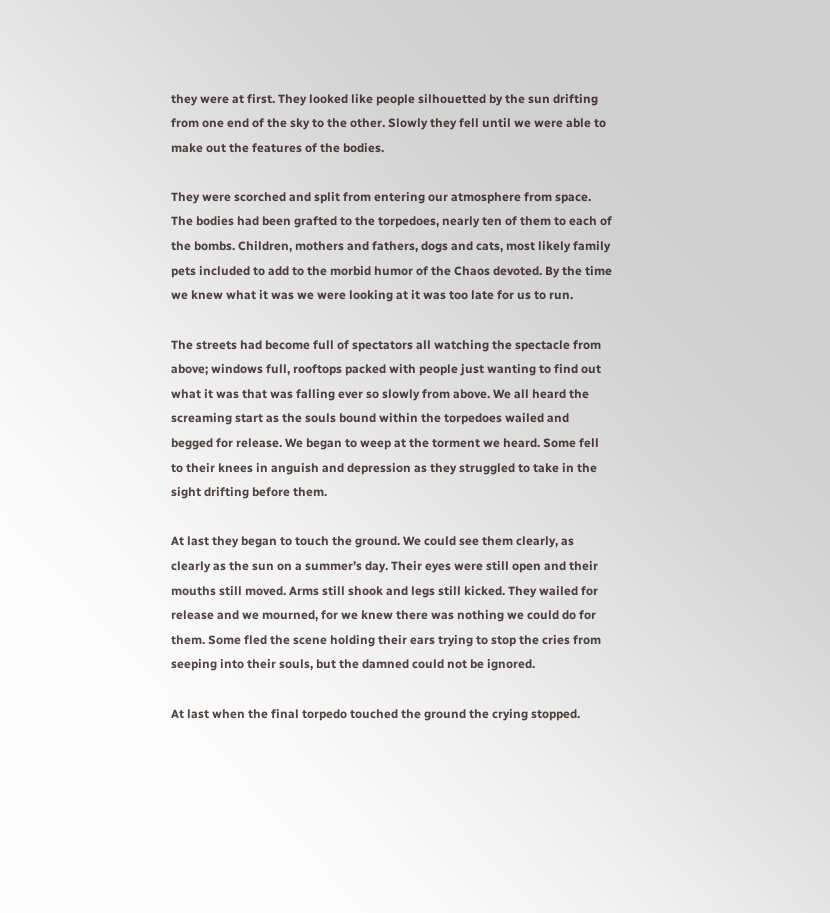they were at first. They looked like people silhouetted by the sun drifting from one end of the sky to the other. Slowly they fell until we were able to make out the features of the bodies.

They were scorched and split from entering our atmosphere from space. The bodies had been grafted to the torpedoes, nearly ten of them to each of the bombs. Children, mothers and fathers, dogs and cats, most likely family pets included to add to the morbid humor of the Chaos devoted. By the time we knew what it was we were looking at it was too late for us to run.

The streets had become full of spectators all watching the spectacle from above; windows full, rooftops packed with people just wanting to find out what it was that was falling ever so slowly from above. We all heard the screaming start as the souls bound within the torpedoes wailed and begged for release. We began to weep at the torment we heard. Some fell to their knees in anguish and depression as they struggled to take in the sight drifting before them.

At last they began to touch the ground. We could see them clearly, as clearly as the sun on a summer’s day. Their eyes were still open and their mouths still moved. Arms still shook and legs still kicked. They wailed for release and we mourned, for we knew there was nothing we could do for them. Some fled the scene holding their ears trying to stop the cries from seeping into their souls, but the damned could not be ignored.

At last when the final torpedo touched the ground the crying stopped.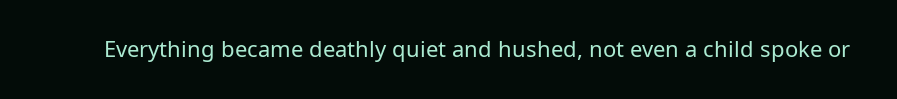Everything became deathly quiet and hushed, not even a child spoke or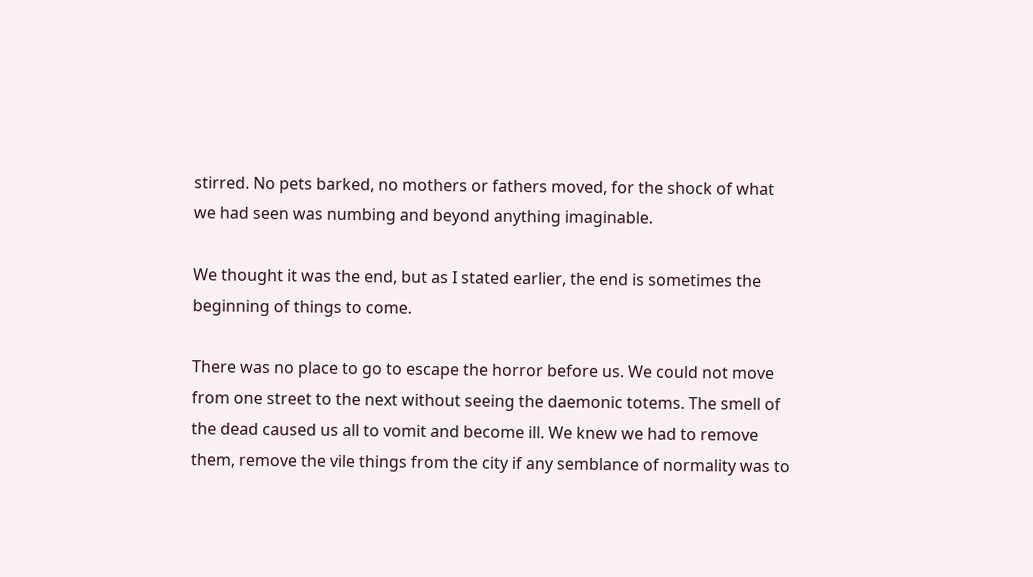stirred. No pets barked, no mothers or fathers moved, for the shock of what we had seen was numbing and beyond anything imaginable.

We thought it was the end, but as I stated earlier, the end is sometimes the beginning of things to come.

There was no place to go to escape the horror before us. We could not move from one street to the next without seeing the daemonic totems. The smell of the dead caused us all to vomit and become ill. We knew we had to remove them, remove the vile things from the city if any semblance of normality was to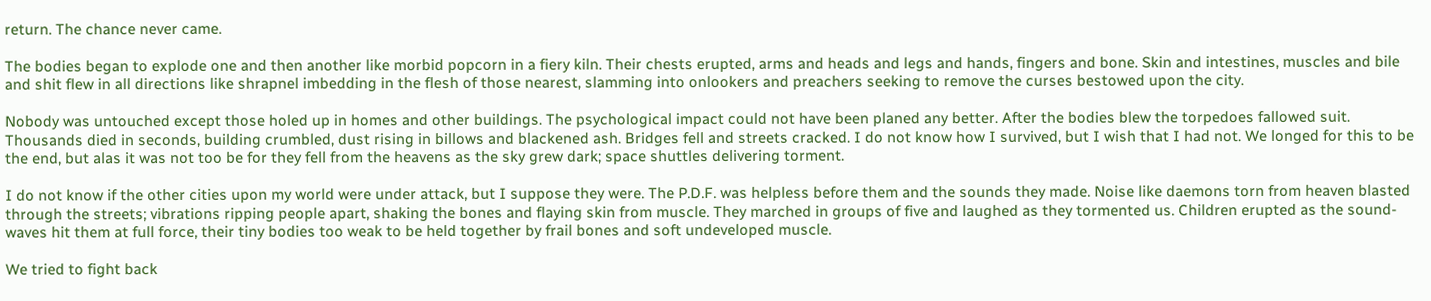return. The chance never came.

The bodies began to explode one and then another like morbid popcorn in a fiery kiln. Their chests erupted, arms and heads and legs and hands, fingers and bone. Skin and intestines, muscles and bile and shit flew in all directions like shrapnel imbedding in the flesh of those nearest, slamming into onlookers and preachers seeking to remove the curses bestowed upon the city.

Nobody was untouched except those holed up in homes and other buildings. The psychological impact could not have been planed any better. After the bodies blew the torpedoes fallowed suit. Thousands died in seconds, building crumbled, dust rising in billows and blackened ash. Bridges fell and streets cracked. I do not know how I survived, but I wish that I had not. We longed for this to be the end, but alas it was not too be for they fell from the heavens as the sky grew dark; space shuttles delivering torment.

I do not know if the other cities upon my world were under attack, but I suppose they were. The P.D.F. was helpless before them and the sounds they made. Noise like daemons torn from heaven blasted through the streets; vibrations ripping people apart, shaking the bones and flaying skin from muscle. They marched in groups of five and laughed as they tormented us. Children erupted as the sound-waves hit them at full force, their tiny bodies too weak to be held together by frail bones and soft undeveloped muscle.

We tried to fight back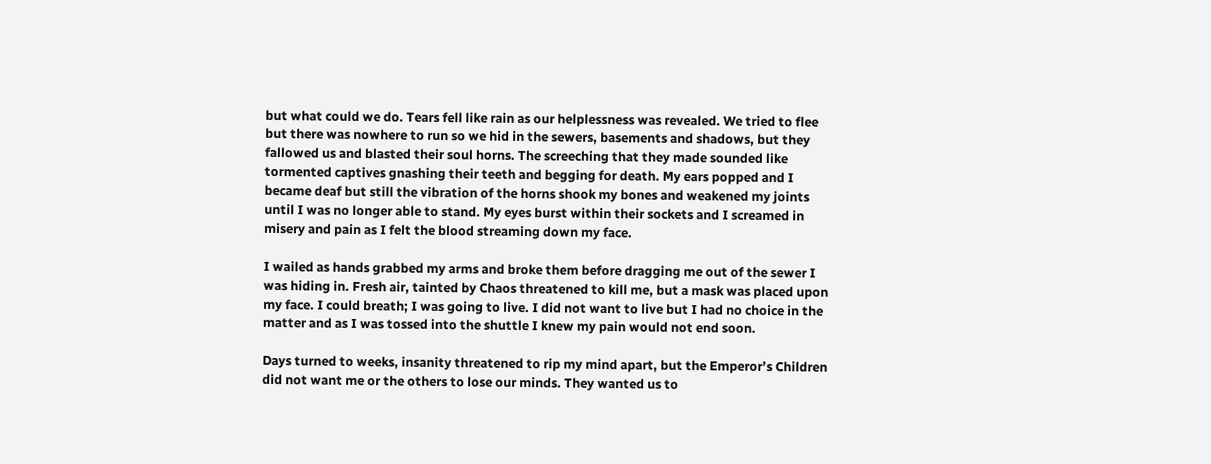but what could we do. Tears fell like rain as our helplessness was revealed. We tried to flee but there was nowhere to run so we hid in the sewers, basements and shadows, but they fallowed us and blasted their soul horns. The screeching that they made sounded like tormented captives gnashing their teeth and begging for death. My ears popped and I became deaf but still the vibration of the horns shook my bones and weakened my joints until I was no longer able to stand. My eyes burst within their sockets and I screamed in misery and pain as I felt the blood streaming down my face.

I wailed as hands grabbed my arms and broke them before dragging me out of the sewer I was hiding in. Fresh air, tainted by Chaos threatened to kill me, but a mask was placed upon my face. I could breath; I was going to live. I did not want to live but I had no choice in the matter and as I was tossed into the shuttle I knew my pain would not end soon.

Days turned to weeks, insanity threatened to rip my mind apart, but the Emperor’s Children did not want me or the others to lose our minds. They wanted us to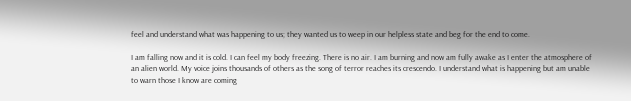feel and understand what was happening to us; they wanted us to weep in our helpless state and beg for the end to come.

I am falling now and it is cold. I can feel my body freezing. There is no air. I am burning and now am fully awake as I enter the atmosphere of an alien world. My voice joins thousands of others as the song of terror reaches its crescendo. I understand what is happening but am unable to warn those I know are coming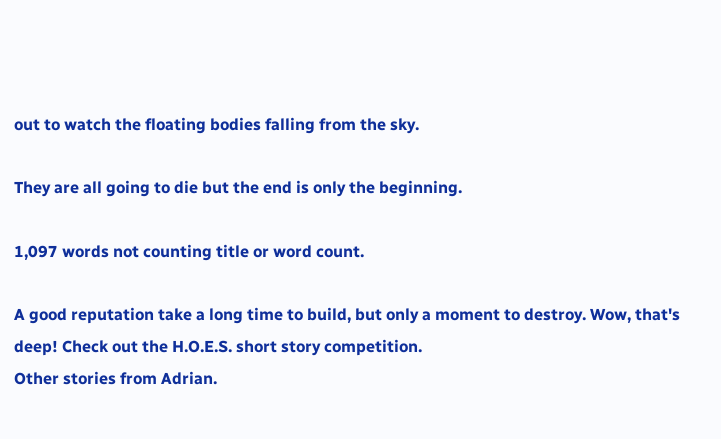out to watch the floating bodies falling from the sky.

They are all going to die but the end is only the beginning.

1,097 words not counting title or word count.

A good reputation take a long time to build, but only a moment to destroy. Wow, that's deep! Check out the H.O.E.S. short story competition.
Other stories from Adrian.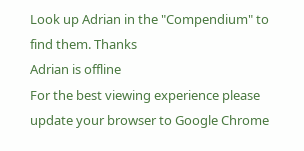Look up Adrian in the "Compendium" to find them. Thanks
Adrian is offline
For the best viewing experience please update your browser to Google Chrome